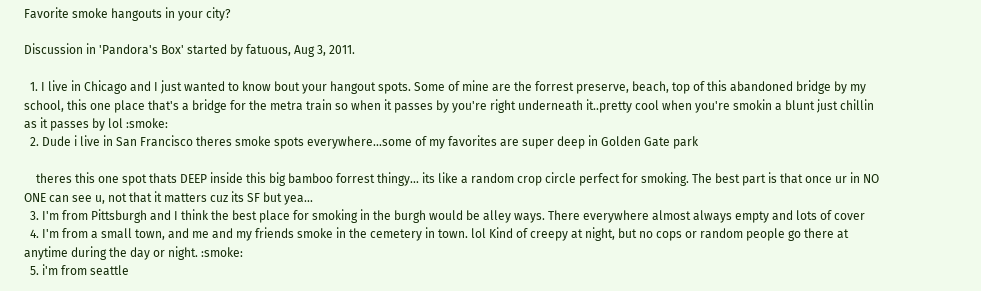Favorite smoke hangouts in your city?

Discussion in 'Pandora's Box' started by fatuous, Aug 3, 2011.

  1. I live in Chicago and I just wanted to know bout your hangout spots. Some of mine are the forrest preserve, beach, top of this abandoned bridge by my school, this one place that's a bridge for the metra train so when it passes by you're right underneath it..pretty cool when you're smokin a blunt just chillin as it passes by lol :smoke:
  2. Dude i live in San Francisco theres smoke spots everywhere...some of my favorites are super deep in Golden Gate park

    theres this one spot thats DEEP inside this big bamboo forrest thingy... its like a random crop circle perfect for smoking. The best part is that once ur in NO ONE can see u, not that it matters cuz its SF but yea...
  3. I'm from Pittsburgh and I think the best place for smoking in the burgh would be alley ways. There everywhere almost always empty and lots of cover
  4. I'm from a small town, and me and my friends smoke in the cemetery in town. lol Kind of creepy at night, but no cops or random people go there at anytime during the day or night. :smoke:
  5. i'm from seattle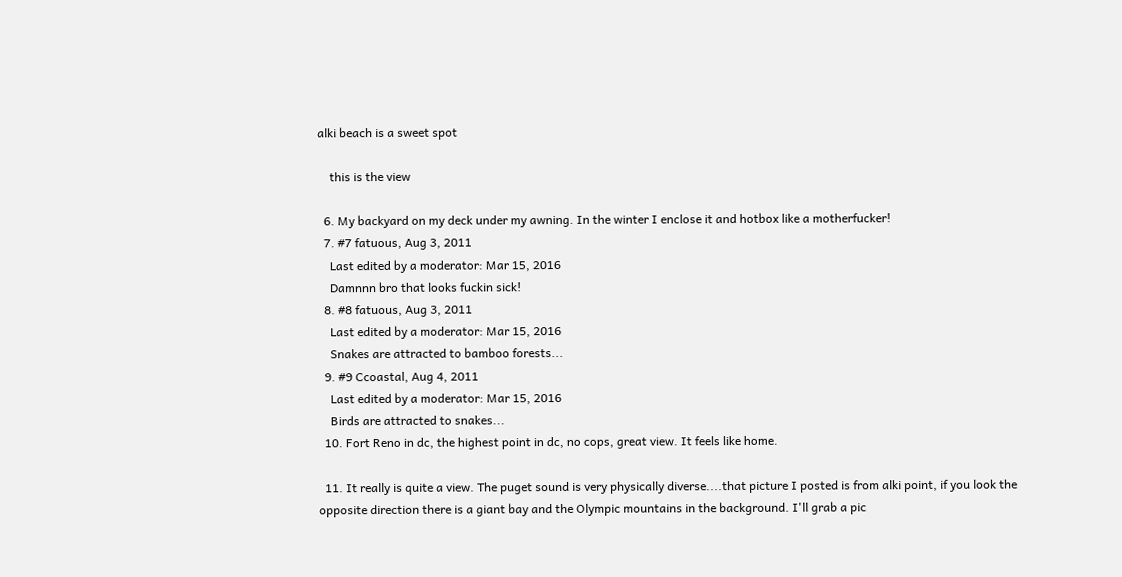alki beach is a sweet spot

    this is the view

  6. My backyard on my deck under my awning. In the winter I enclose it and hotbox like a motherfucker!
  7. #7 fatuous, Aug 3, 2011
    Last edited by a moderator: Mar 15, 2016
    Damnnn bro that looks fuckin sick!
  8. #8 fatuous, Aug 3, 2011
    Last edited by a moderator: Mar 15, 2016
    Snakes are attracted to bamboo forests...
  9. #9 Ccoastal, Aug 4, 2011
    Last edited by a moderator: Mar 15, 2016
    Birds are attracted to snakes...
  10. Fort Reno in dc, the highest point in dc, no cops, great view. It feels like home.

  11. It really is quite a view. The puget sound is very physically diverse....that picture I posted is from alki point, if you look the opposite direction there is a giant bay and the Olympic mountains in the background. I'll grab a pic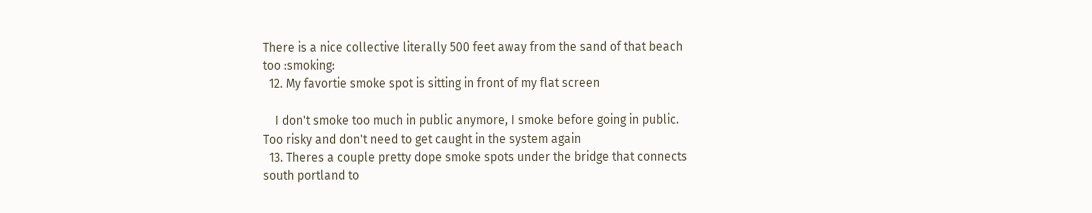There is a nice collective literally 500 feet away from the sand of that beach too :smoking:
  12. My favortie smoke spot is sitting in front of my flat screen

    I don't smoke too much in public anymore, I smoke before going in public. Too risky and don't need to get caught in the system again
  13. Theres a couple pretty dope smoke spots under the bridge that connects south portland to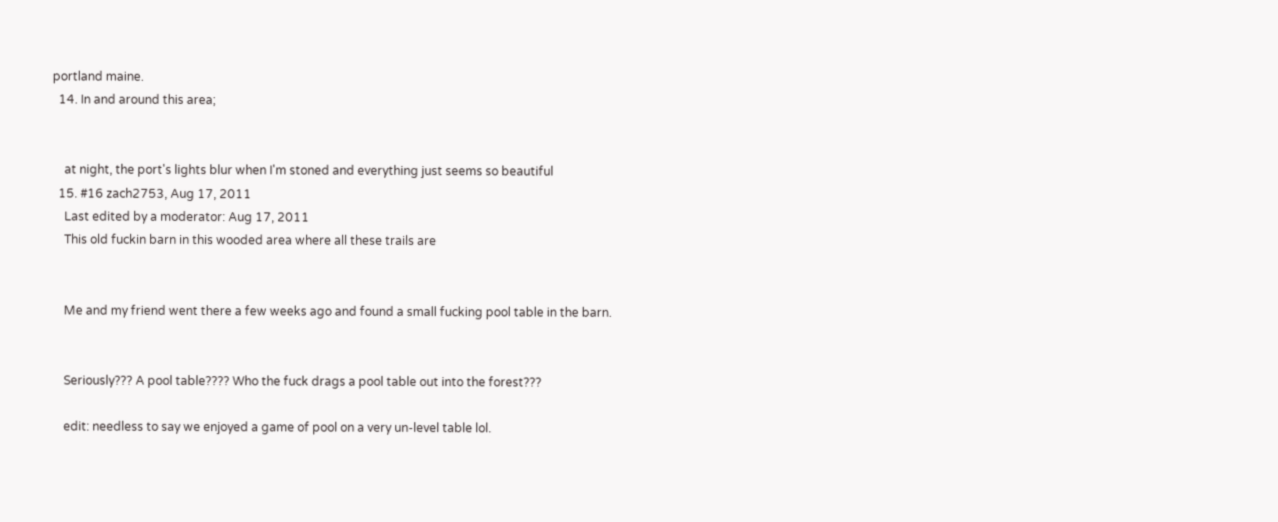portland maine.
  14. In and around this area;


    at night, the port's lights blur when I'm stoned and everything just seems so beautiful
  15. #16 zach2753, Aug 17, 2011
    Last edited by a moderator: Aug 17, 2011
    This old fuckin barn in this wooded area where all these trails are


    Me and my friend went there a few weeks ago and found a small fucking pool table in the barn.


    Seriously??? A pool table???? Who the fuck drags a pool table out into the forest???

    edit: needless to say we enjoyed a game of pool on a very un-level table lol.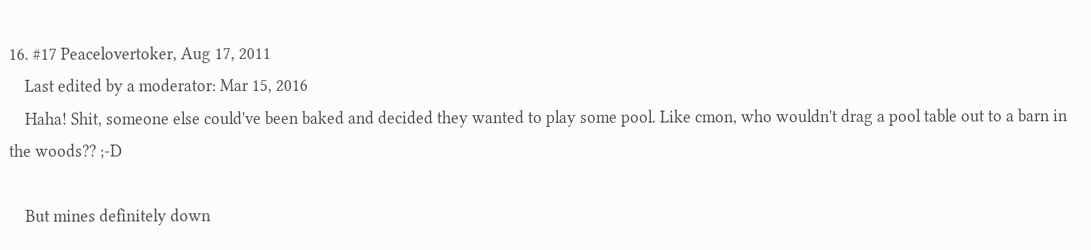16. #17 Peacelovertoker, Aug 17, 2011
    Last edited by a moderator: Mar 15, 2016
    Haha! Shit, someone else could've been baked and decided they wanted to play some pool. Like cmon, who wouldn't drag a pool table out to a barn in the woods?? ;-D

    But mines definitely down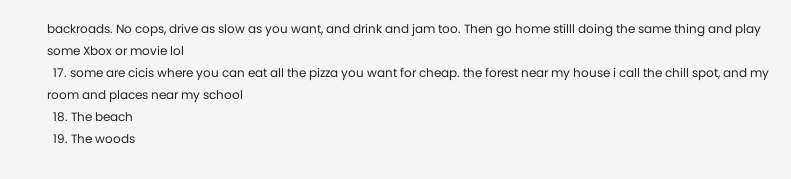backroads. No cops, drive as slow as you want, and drink and jam too. Then go home stilll doing the same thing and play some Xbox or movie lol
  17. some are cicis where you can eat all the pizza you want for cheap. the forest near my house i call the chill spot, and my room and places near my school
  18. The beach
  19. The woods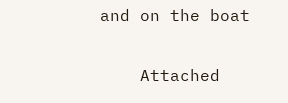and on the boat

    Attached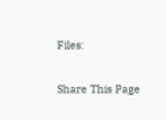Files:

Share This Page